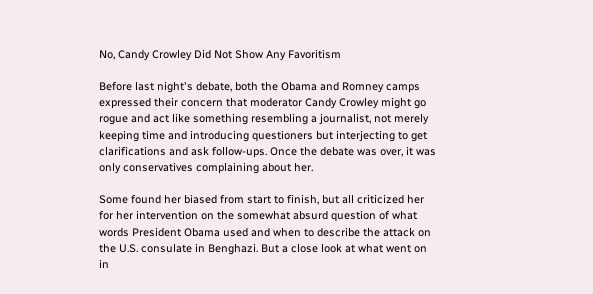No, Candy Crowley Did Not Show Any Favoritism

Before last night's debate, both the Obama and Romney camps expressed their concern that moderator Candy Crowley might go rogue and act like something resembling a journalist, not merely keeping time and introducing questioners but interjecting to get clarifications and ask follow-ups. Once the debate was over, it was only conservatives complaining about her.

Some found her biased from start to finish, but all criticized her for her intervention on the somewhat absurd question of what words President Obama used and when to describe the attack on the U.S. consulate in Benghazi. But a close look at what went on in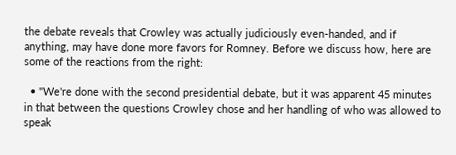the debate reveals that Crowley was actually judiciously even-handed, and if anything, may have done more favors for Romney. Before we discuss how, here are some of the reactions from the right:

  • "We're done with the second presidential debate, but it was apparent 45 minutes in that between the questions Crowley chose and her handling of who was allowed to speak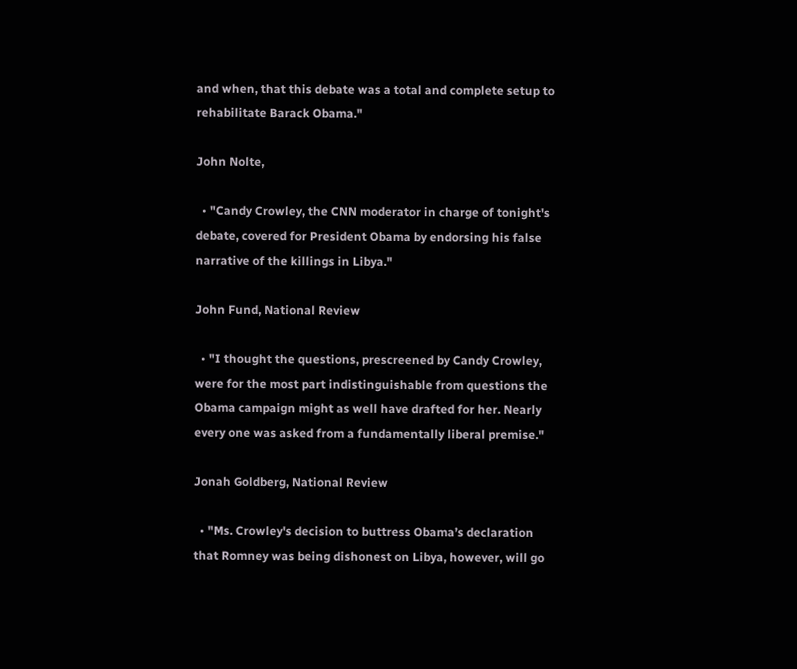and when, that this debate was a total and complete setup to rehabilitate Barack Obama."

John Nolte,

  • "Candy Crowley, the CNN moderator in charge of tonight's debate, covered for President Obama by endorsing his false narrative of the killings in Libya."

John Fund, National Review

  • "I thought the questions, prescreened by Candy Crowley, were for the most part indistinguishable from questions the Obama campaign might as well have drafted for her. Nearly every one was asked from a fundamentally liberal premise."

Jonah Goldberg, National Review

  • "Ms. Crowley's decision to buttress Obama’s declaration that Romney was being dishonest on Libya, however, will go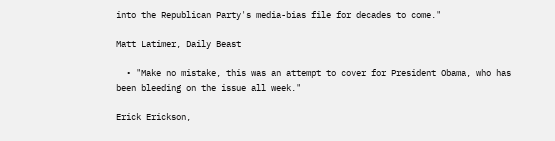into the Republican Party's media-bias file for decades to come."

Matt Latimer, Daily Beast

  • "Make no mistake, this was an attempt to cover for President Obama, who has been bleeding on the issue all week."

Erick Erickson,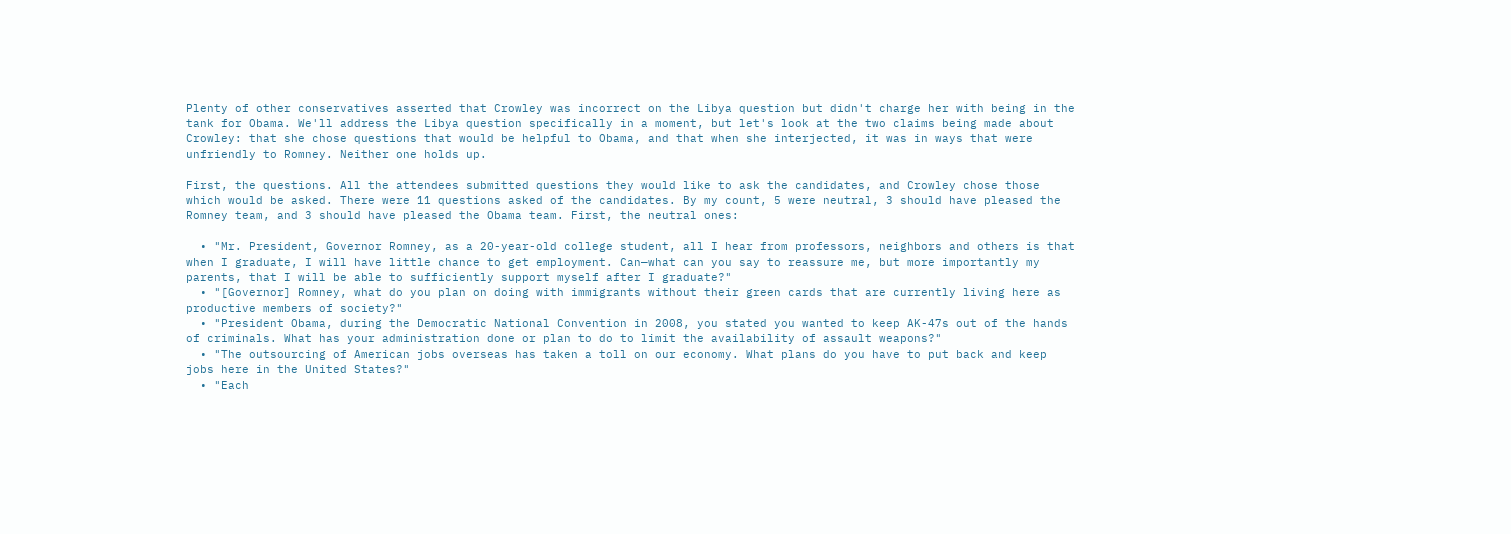Plenty of other conservatives asserted that Crowley was incorrect on the Libya question but didn't charge her with being in the tank for Obama. We'll address the Libya question specifically in a moment, but let's look at the two claims being made about Crowley: that she chose questions that would be helpful to Obama, and that when she interjected, it was in ways that were unfriendly to Romney. Neither one holds up.

First, the questions. All the attendees submitted questions they would like to ask the candidates, and Crowley chose those which would be asked. There were 11 questions asked of the candidates. By my count, 5 were neutral, 3 should have pleased the Romney team, and 3 should have pleased the Obama team. First, the neutral ones:

  • "Mr. President, Governor Romney, as a 20-year-old college student, all I hear from professors, neighbors and others is that when I graduate, I will have little chance to get employment. Can—what can you say to reassure me, but more importantly my parents, that I will be able to sufficiently support myself after I graduate?"
  • "[Governor] Romney, what do you plan on doing with immigrants without their green cards that are currently living here as productive members of society?"
  • "President Obama, during the Democratic National Convention in 2008, you stated you wanted to keep AK-47s out of the hands of criminals. What has your administration done or plan to do to limit the availability of assault weapons?"
  • "The outsourcing of American jobs overseas has taken a toll on our economy. What plans do you have to put back and keep jobs here in the United States?"
  • "Each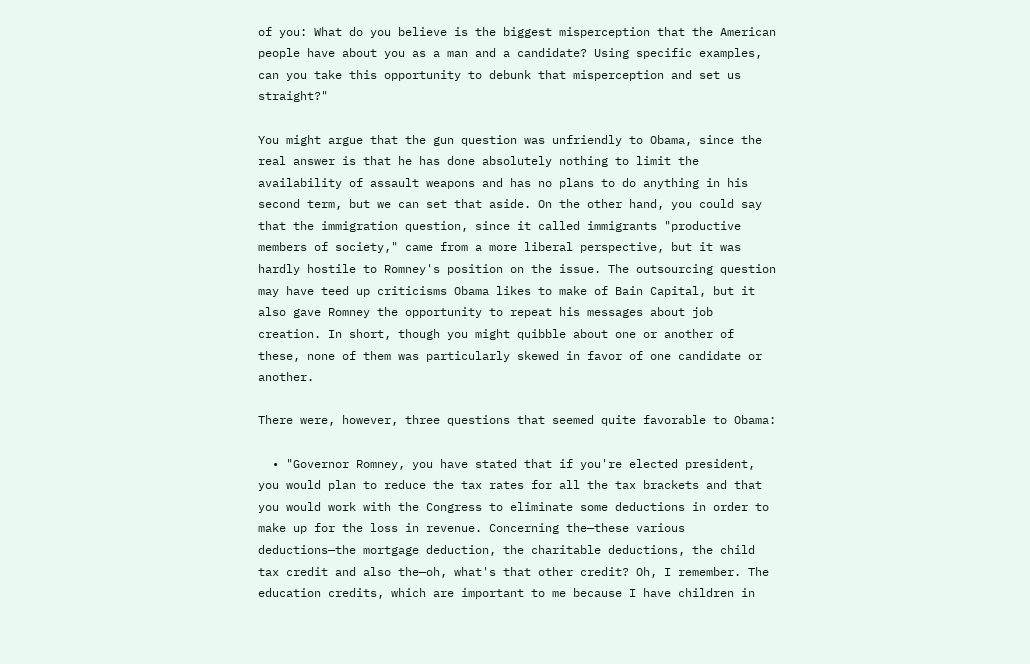of you: What do you believe is the biggest misperception that the American people have about you as a man and a candidate? Using specific examples, can you take this opportunity to debunk that misperception and set us straight?"

You might argue that the gun question was unfriendly to Obama, since the real answer is that he has done absolutely nothing to limit the availability of assault weapons and has no plans to do anything in his second term, but we can set that aside. On the other hand, you could say that the immigration question, since it called immigrants "productive members of society," came from a more liberal perspective, but it was hardly hostile to Romney's position on the issue. The outsourcing question may have teed up criticisms Obama likes to make of Bain Capital, but it also gave Romney the opportunity to repeat his messages about job creation. In short, though you might quibble about one or another of these, none of them was particularly skewed in favor of one candidate or another.

There were, however, three questions that seemed quite favorable to Obama:

  • "Governor Romney, you have stated that if you're elected president, you would plan to reduce the tax rates for all the tax brackets and that you would work with the Congress to eliminate some deductions in order to make up for the loss in revenue. Concerning the—these various deductions—the mortgage deduction, the charitable deductions, the child tax credit and also the—oh, what's that other credit? Oh, I remember. The education credits, which are important to me because I have children in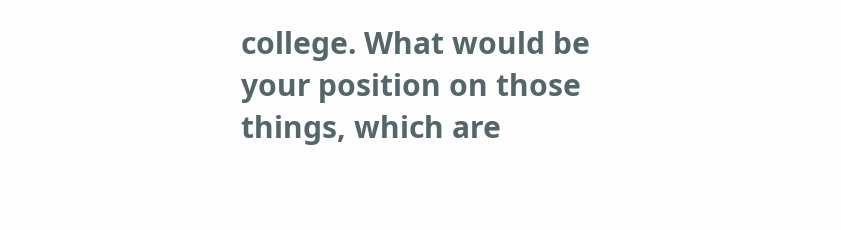college. What would be your position on those things, which are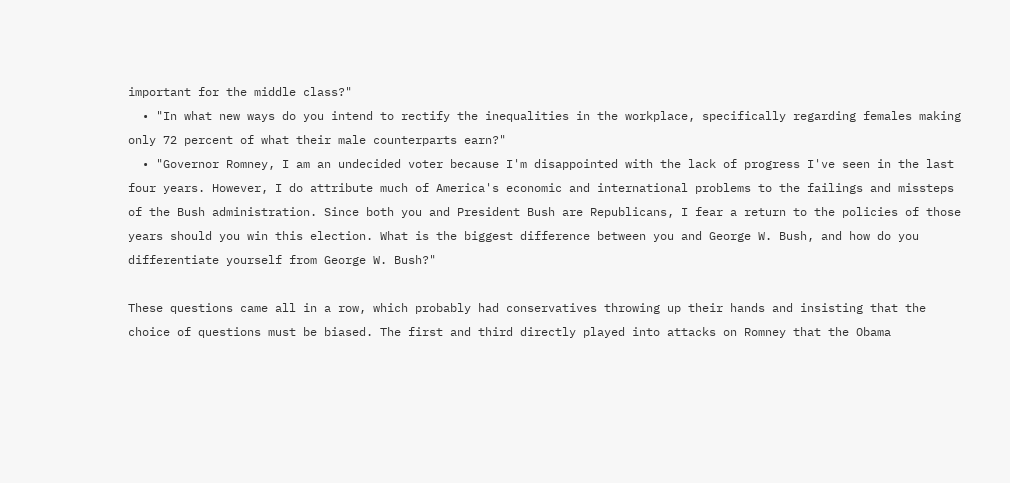important for the middle class?"
  • "In what new ways do you intend to rectify the inequalities in the workplace, specifically regarding females making only 72 percent of what their male counterparts earn?"
  • "Governor Romney, I am an undecided voter because I'm disappointed with the lack of progress I've seen in the last four years. However, I do attribute much of America's economic and international problems to the failings and missteps of the Bush administration. Since both you and President Bush are Republicans, I fear a return to the policies of those years should you win this election. What is the biggest difference between you and George W. Bush, and how do you differentiate yourself from George W. Bush?"

These questions came all in a row, which probably had conservatives throwing up their hands and insisting that the choice of questions must be biased. The first and third directly played into attacks on Romney that the Obama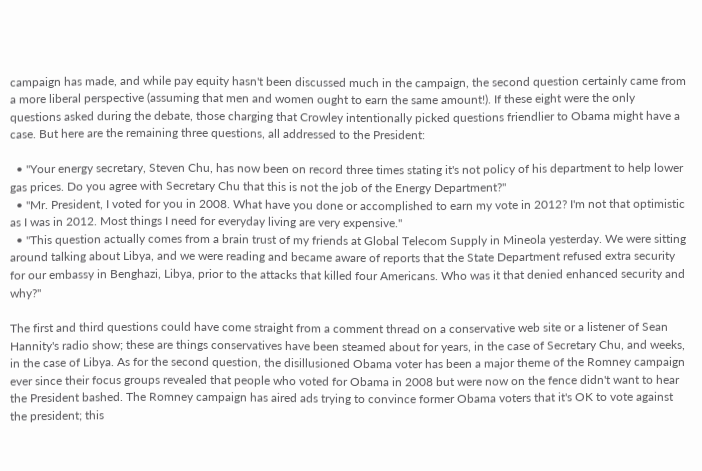campaign has made, and while pay equity hasn't been discussed much in the campaign, the second question certainly came from a more liberal perspective (assuming that men and women ought to earn the same amount!). If these eight were the only questions asked during the debate, those charging that Crowley intentionally picked questions friendlier to Obama might have a case. But here are the remaining three questions, all addressed to the President:

  • "Your energy secretary, Steven Chu, has now been on record three times stating it's not policy of his department to help lower gas prices. Do you agree with Secretary Chu that this is not the job of the Energy Department?"
  • "Mr. President, I voted for you in 2008. What have you done or accomplished to earn my vote in 2012? I'm not that optimistic as I was in 2012. Most things I need for everyday living are very expensive."
  • "This question actually comes from a brain trust of my friends at Global Telecom Supply in Mineola yesterday. We were sitting around talking about Libya, and we were reading and became aware of reports that the State Department refused extra security for our embassy in Benghazi, Libya, prior to the attacks that killed four Americans. Who was it that denied enhanced security and why?"

The first and third questions could have come straight from a comment thread on a conservative web site or a listener of Sean Hannity's radio show; these are things conservatives have been steamed about for years, in the case of Secretary Chu, and weeks, in the case of Libya. As for the second question, the disillusioned Obama voter has been a major theme of the Romney campaign ever since their focus groups revealed that people who voted for Obama in 2008 but were now on the fence didn't want to hear the President bashed. The Romney campaign has aired ads trying to convince former Obama voters that it's OK to vote against the president; this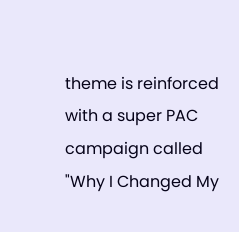theme is reinforced with a super PAC campaign called "Why I Changed My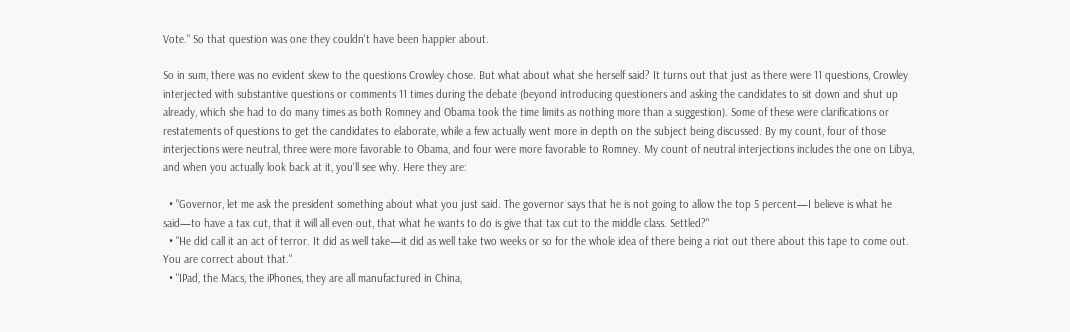Vote." So that question was one they couldn't have been happier about.

So in sum, there was no evident skew to the questions Crowley chose. But what about what she herself said? It turns out that just as there were 11 questions, Crowley interjected with substantive questions or comments 11 times during the debate (beyond introducing questioners and asking the candidates to sit down and shut up already, which she had to do many times as both Romney and Obama took the time limits as nothing more than a suggestion). Some of these were clarifications or restatements of questions to get the candidates to elaborate, while a few actually went more in depth on the subject being discussed. By my count, four of those interjections were neutral, three were more favorable to Obama, and four were more favorable to Romney. My count of neutral interjections includes the one on Libya, and when you actually look back at it, you'll see why. Here they are:

  • "Governor, let me ask the president something about what you just said. The governor says that he is not going to allow the top 5 percent—I believe is what he said—to have a tax cut, that it will all even out, that what he wants to do is give that tax cut to the middle class. Settled?"
  • "He did call it an act of terror. It did as well take—it did as well take two weeks or so for the whole idea of there being a riot out there about this tape to come out. You are correct about that."
  • "IPad, the Macs, the iPhones, they are all manufactured in China,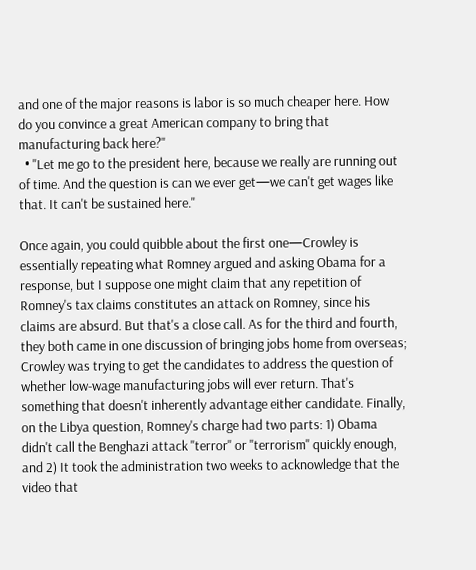and one of the major reasons is labor is so much cheaper here. How do you convince a great American company to bring that manufacturing back here?"
  • "Let me go to the president here, because we really are running out of time. And the question is can we ever get—we can't get wages like that. It can't be sustained here."

Once again, you could quibble about the first one—Crowley is essentially repeating what Romney argued and asking Obama for a response, but I suppose one might claim that any repetition of Romney's tax claims constitutes an attack on Romney, since his claims are absurd. But that's a close call. As for the third and fourth, they both came in one discussion of bringing jobs home from overseas; Crowley was trying to get the candidates to address the question of whether low-wage manufacturing jobs will ever return. That's something that doesn't inherently advantage either candidate. Finally, on the Libya question, Romney's charge had two parts: 1) Obama didn't call the Benghazi attack "terror" or "terrorism" quickly enough, and 2) It took the administration two weeks to acknowledge that the video that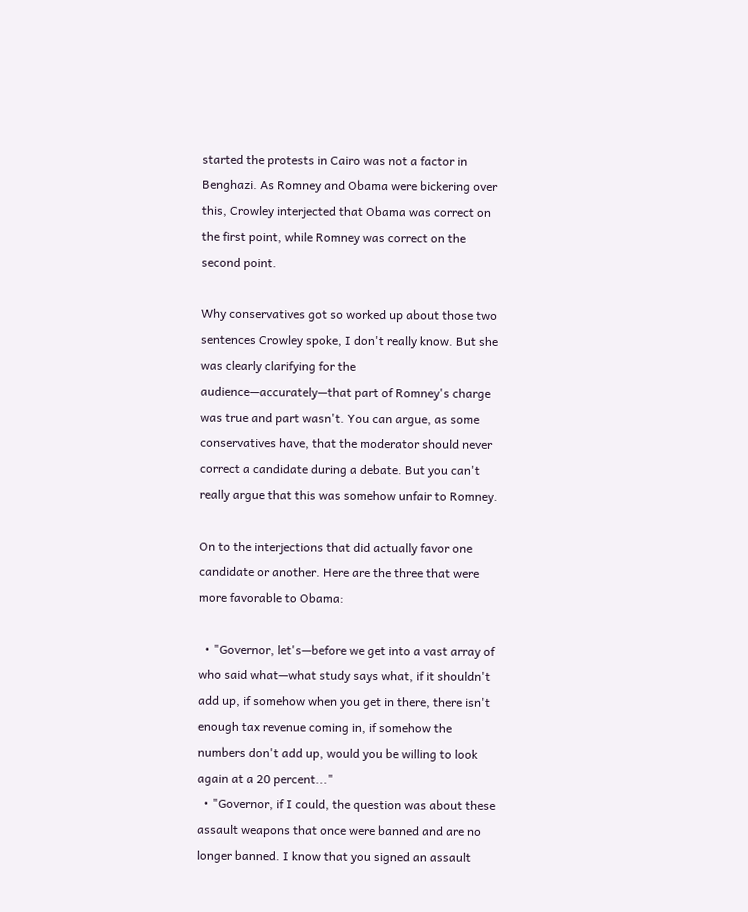started the protests in Cairo was not a factor in Benghazi. As Romney and Obama were bickering over this, Crowley interjected that Obama was correct on the first point, while Romney was correct on the second point.

Why conservatives got so worked up about those two sentences Crowley spoke, I don't really know. But she was clearly clarifying for the audience—accurately—that part of Romney's charge was true and part wasn't. You can argue, as some conservatives have, that the moderator should never correct a candidate during a debate. But you can't really argue that this was somehow unfair to Romney.

On to the interjections that did actually favor one candidate or another. Here are the three that were more favorable to Obama:

  • "Governor, let's—before we get into a vast array of who said what—what study says what, if it shouldn't add up, if somehow when you get in there, there isn't enough tax revenue coming in, if somehow the numbers don't add up, would you be willing to look again at a 20 percent..."
  • "Governor, if I could, the question was about these assault weapons that once were banned and are no longer banned. I know that you signed an assault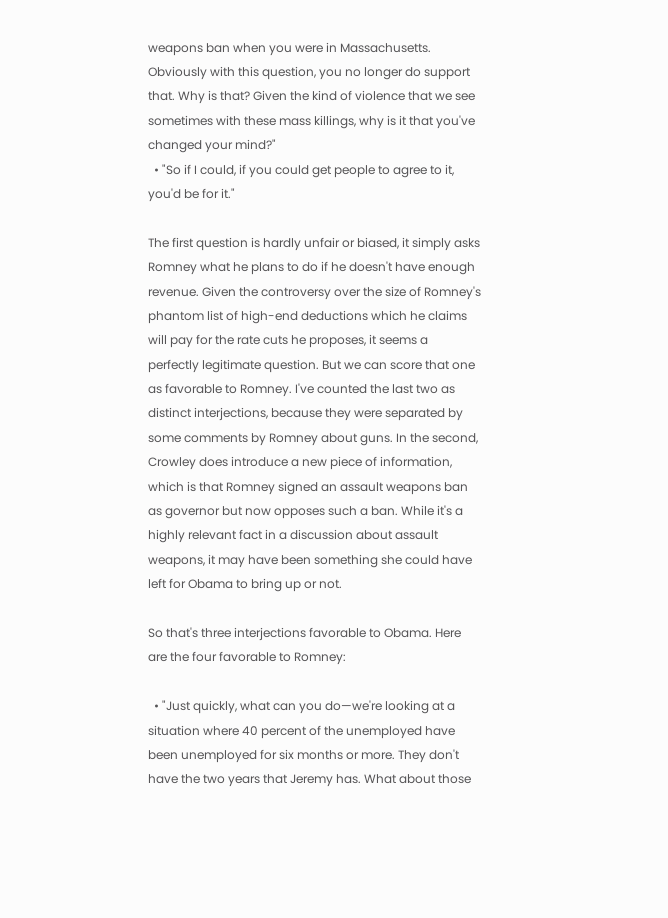weapons ban when you were in Massachusetts. Obviously with this question, you no longer do support that. Why is that? Given the kind of violence that we see sometimes with these mass killings, why is it that you've changed your mind?"
  • "So if I could, if you could get people to agree to it, you'd be for it."

The first question is hardly unfair or biased, it simply asks Romney what he plans to do if he doesn't have enough revenue. Given the controversy over the size of Romney's phantom list of high-end deductions which he claims will pay for the rate cuts he proposes, it seems a perfectly legitimate question. But we can score that one as favorable to Romney. I've counted the last two as distinct interjections, because they were separated by some comments by Romney about guns. In the second, Crowley does introduce a new piece of information, which is that Romney signed an assault weapons ban as governor but now opposes such a ban. While it's a highly relevant fact in a discussion about assault weapons, it may have been something she could have left for Obama to bring up or not.

So that's three interjections favorable to Obama. Here are the four favorable to Romney:

  • "Just quickly, what can you do—we're looking at a situation where 40 percent of the unemployed have been unemployed for six months or more. They don't have the two years that Jeremy has. What about those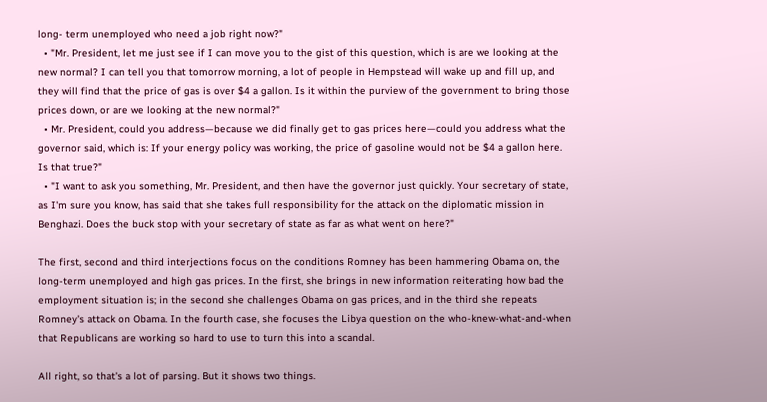long- term unemployed who need a job right now?"
  • "Mr. President, let me just see if I can move you to the gist of this question, which is are we looking at the new normal? I can tell you that tomorrow morning, a lot of people in Hempstead will wake up and fill up, and they will find that the price of gas is over $4 a gallon. Is it within the purview of the government to bring those prices down, or are we looking at the new normal?"
  • Mr. President, could you address—because we did finally get to gas prices here—could you address what the governor said, which is: If your energy policy was working, the price of gasoline would not be $4 a gallon here. Is that true?"
  • "I want to ask you something, Mr. President, and then have the governor just quickly. Your secretary of state, as I'm sure you know, has said that she takes full responsibility for the attack on the diplomatic mission in Benghazi. Does the buck stop with your secretary of state as far as what went on here?"

The first, second and third interjections focus on the conditions Romney has been hammering Obama on, the long-term unemployed and high gas prices. In the first, she brings in new information reiterating how bad the employment situation is; in the second she challenges Obama on gas prices, and in the third she repeats Romney's attack on Obama. In the fourth case, she focuses the Libya question on the who-knew-what-and-when that Republicans are working so hard to use to turn this into a scandal.

All right, so that's a lot of parsing. But it shows two things.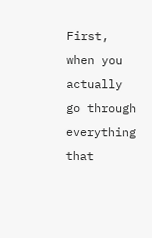First, when you actually go through everything that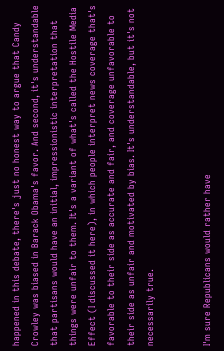happened in this debate, there's just no honest way to argue that Candy Crowley was biased in Barack Obama's favor. And second, it's understandable that partisans would have an initial, impressionistic interpretation that things were unfair to them. It's a variant of what's called the Hostile Media Effect (I discussed it here), in which people interpret news coverage that's favorable to their side as accurate and fair, and coverage unfavorable to their side as unfair and motivated by bias. It's understandable, but it's not necessarily true.


I'm sure Republicans would rather have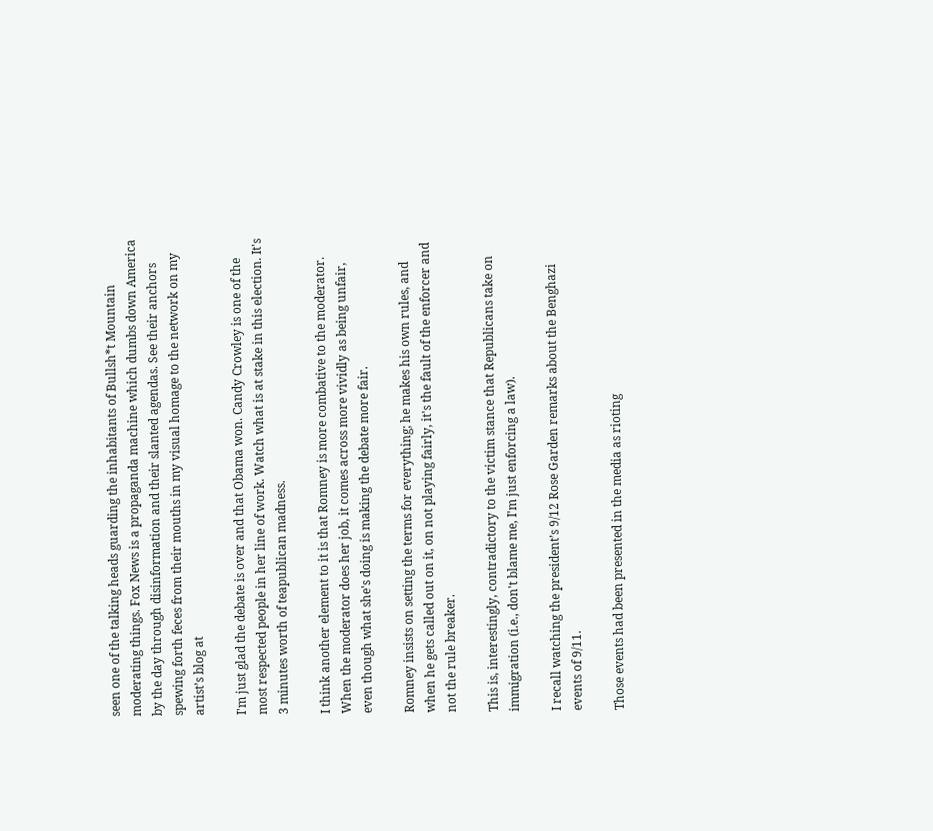seen one of the talking heads guarding the inhabitants of Bullsh*t Mountain moderating things. Fox News is a propaganda machine which dumbs down America by the day through disinformation and their slanted agendas. See their anchors spewing forth feces from their mouths in my visual homage to the network on my artist’s blog at

I'm just glad the debate is over and that Obama won. Candy Crowley is one of the most respected people in her line of work. Watch what is at stake in this election. It's 3 minutes worth of teapublican madness.

I think another element to it is that Romney is more combative to the moderator. When the moderator does her job, it comes across more vividly as being unfair, even though what she's doing is making the debate more fair.

Romney insists on setting the terms for everything; he makes his own rules, and when he gets called out on it, on not playing fairly, it's the fault of the enforcer and not the rule breaker.

This is, interestingly, contradictory to the victim stance that Republicans take on immigration (i.e., don't blame me, I'm just enforcing a law).

I recall watching the president’s 9/12 Rose Garden remarks about the Benghazi events of 9/11.

Those events had been presented in the media as rioting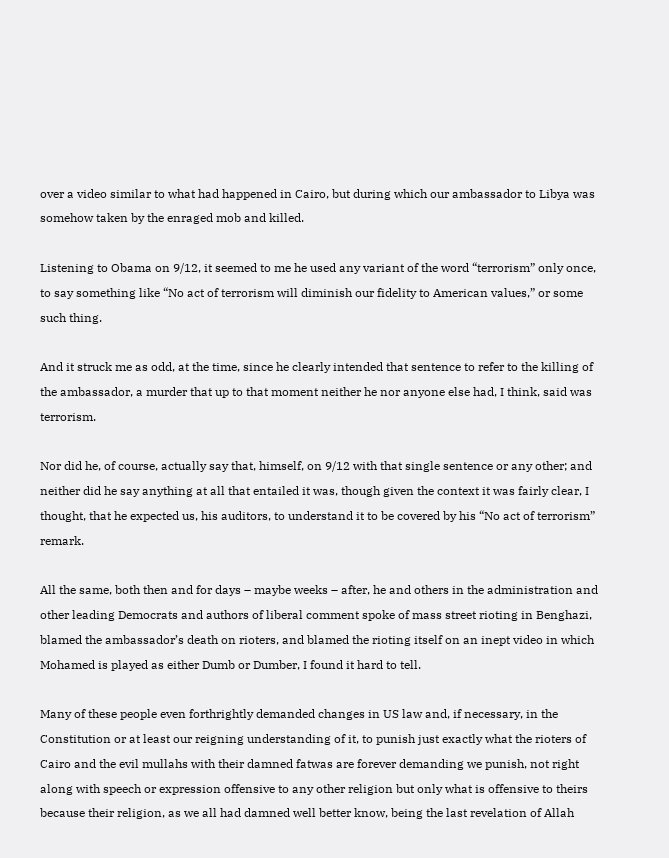over a video similar to what had happened in Cairo, but during which our ambassador to Libya was somehow taken by the enraged mob and killed.

Listening to Obama on 9/12, it seemed to me he used any variant of the word “terrorism” only once, to say something like “No act of terrorism will diminish our fidelity to American values,” or some such thing.

And it struck me as odd, at the time, since he clearly intended that sentence to refer to the killing of the ambassador, a murder that up to that moment neither he nor anyone else had, I think, said was terrorism.

Nor did he, of course, actually say that, himself, on 9/12 with that single sentence or any other; and neither did he say anything at all that entailed it was, though given the context it was fairly clear, I thought, that he expected us, his auditors, to understand it to be covered by his “No act of terrorism” remark.

All the same, both then and for days – maybe weeks – after, he and others in the administration and other leading Democrats and authors of liberal comment spoke of mass street rioting in Benghazi, blamed the ambassador’s death on rioters, and blamed the rioting itself on an inept video in which Mohamed is played as either Dumb or Dumber, I found it hard to tell.

Many of these people even forthrightly demanded changes in US law and, if necessary, in the Constitution or at least our reigning understanding of it, to punish just exactly what the rioters of Cairo and the evil mullahs with their damned fatwas are forever demanding we punish, not right along with speech or expression offensive to any other religion but only what is offensive to theirs because their religion, as we all had damned well better know, being the last revelation of Allah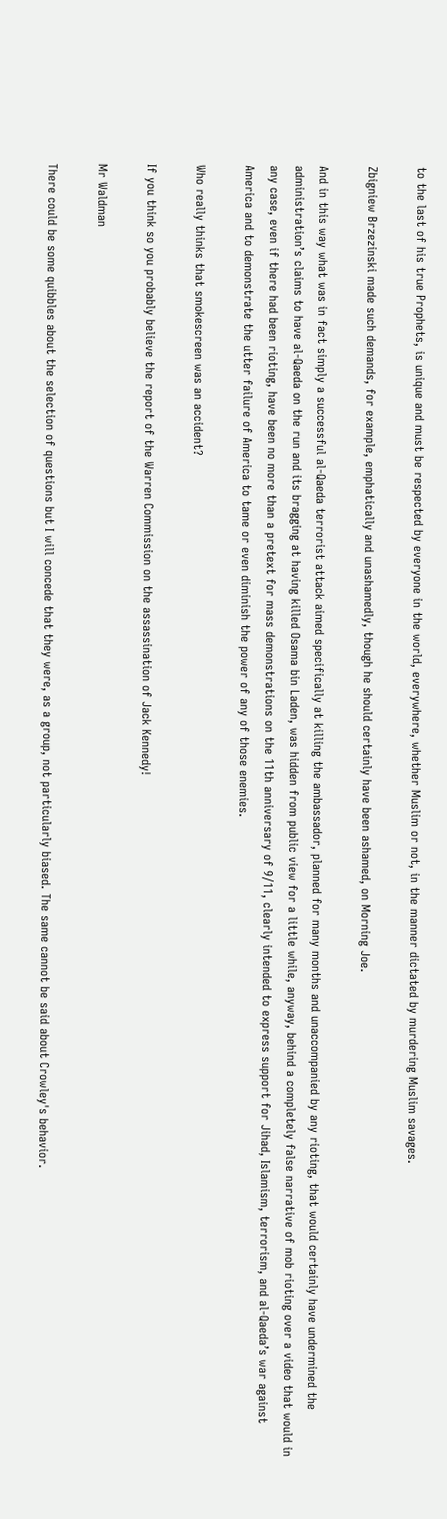to the last of his true Prophets, is unique and must be respected by everyone in the world, everywhere, whether Muslim or not, in the manner dictated by murdering Muslim savages.

Zbigniew Brzezinski made such demands, for example, emphatically and unashamedly, though he should certainly have been ashamed, on Morning Joe.

And in this way what was in fact simply a successful al-Qaeda terrorist attack aimed specifically at killing the ambassador, planned for many months and unaccompanied by any rioting, that would certainly have undermined the administration’s claims to have al-Qaeda on the run and its bragging at having killed Osama bin Laden, was hidden from public view for a little while, anyway, behind a completely false narrative of mob rioting over a video that would in any case, even if there had been rioting, have been no more than a pretext for mass demonstrations on the 11th anniversary of 9/11, clearly intended to express support for Jihad, Islamism, terrorism, and al-Qaeda’s war against America and to demonstrate the utter failure of America to tame or even diminish the power of any of those enemies.

Who really thinks that smokescreen was an accident?

If you think so you probably believe the report of the Warren Commission on the assassination of Jack Kennedy!

Mr Waldman

There could be some quibbles about the selection of questions but I will concede that they were, as a group, not particularly biased. The same cannot be said about Crowley's behavior.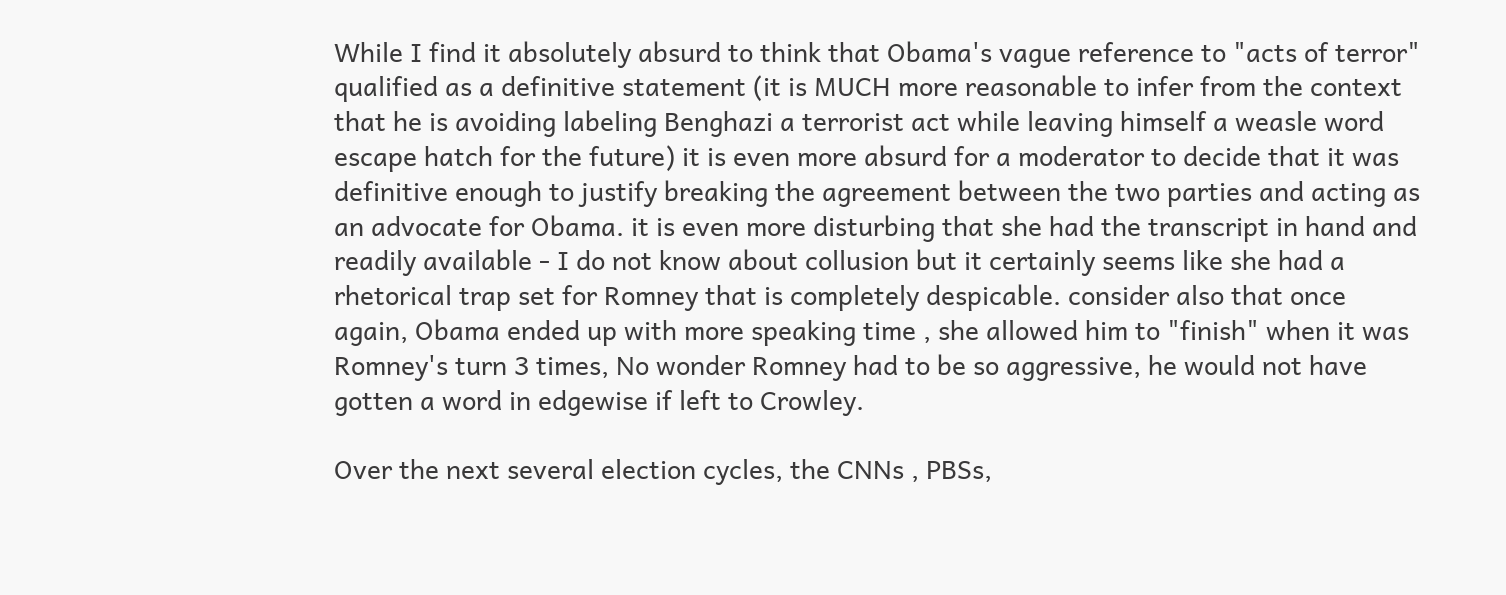While I find it absolutely absurd to think that Obama's vague reference to "acts of terror" qualified as a definitive statement (it is MUCH more reasonable to infer from the context that he is avoiding labeling Benghazi a terrorist act while leaving himself a weasle word escape hatch for the future) it is even more absurd for a moderator to decide that it was definitive enough to justify breaking the agreement between the two parties and acting as an advocate for Obama. it is even more disturbing that she had the transcript in hand and readily available - I do not know about collusion but it certainly seems like she had a rhetorical trap set for Romney that is completely despicable. consider also that once again, Obama ended up with more speaking time , she allowed him to "finish" when it was Romney's turn 3 times, No wonder Romney had to be so aggressive, he would not have gotten a word in edgewise if left to Crowley.

Over the next several election cycles, the CNNs , PBSs,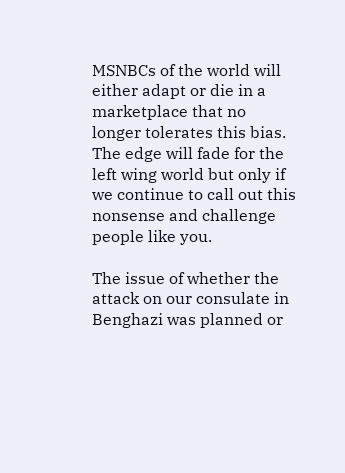MSNBCs of the world will either adapt or die in a marketplace that no longer tolerates this bias. The edge will fade for the left wing world but only if we continue to call out this nonsense and challenge people like you.

The issue of whether the attack on our consulate in Benghazi was planned or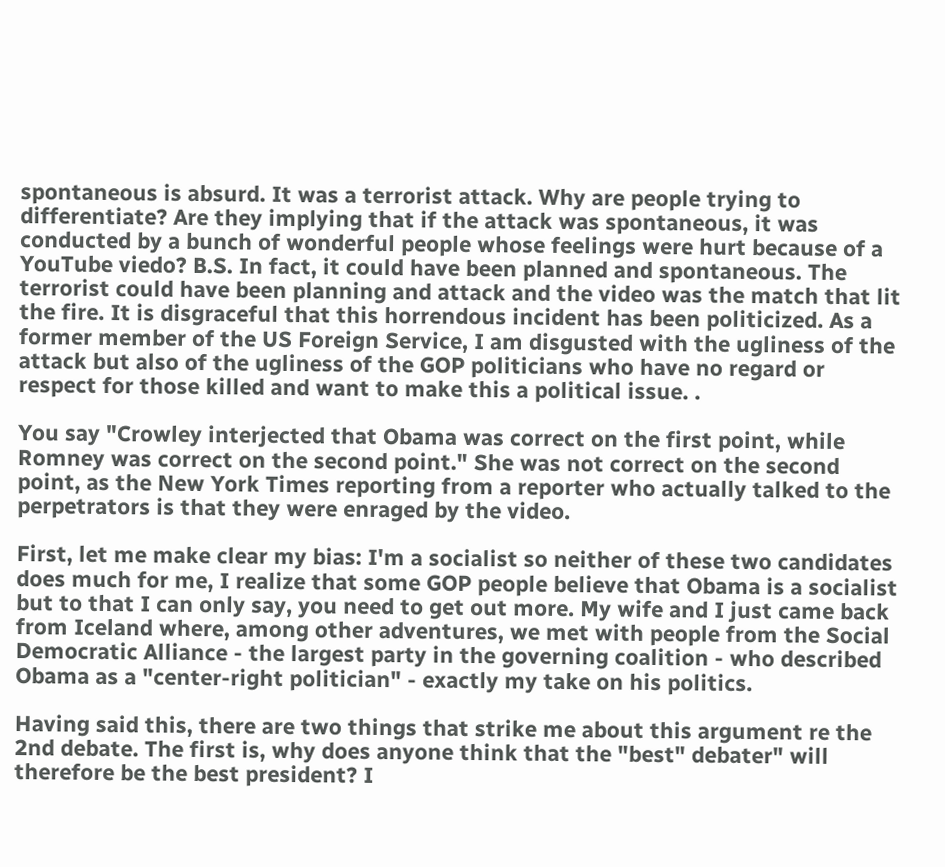spontaneous is absurd. It was a terrorist attack. Why are people trying to differentiate? Are they implying that if the attack was spontaneous, it was conducted by a bunch of wonderful people whose feelings were hurt because of a YouTube viedo? B.S. In fact, it could have been planned and spontaneous. The terrorist could have been planning and attack and the video was the match that lit the fire. It is disgraceful that this horrendous incident has been politicized. As a former member of the US Foreign Service, I am disgusted with the ugliness of the attack but also of the ugliness of the GOP politicians who have no regard or respect for those killed and want to make this a political issue. .

You say "Crowley interjected that Obama was correct on the first point, while Romney was correct on the second point." She was not correct on the second point, as the New York Times reporting from a reporter who actually talked to the perpetrators is that they were enraged by the video.

First, let me make clear my bias: I'm a socialist so neither of these two candidates does much for me, I realize that some GOP people believe that Obama is a socialist but to that I can only say, you need to get out more. My wife and I just came back from Iceland where, among other adventures, we met with people from the Social Democratic Alliance - the largest party in the governing coalition - who described Obama as a "center-right politician" - exactly my take on his politics.

Having said this, there are two things that strike me about this argument re the 2nd debate. The first is, why does anyone think that the "best" debater" will therefore be the best president? I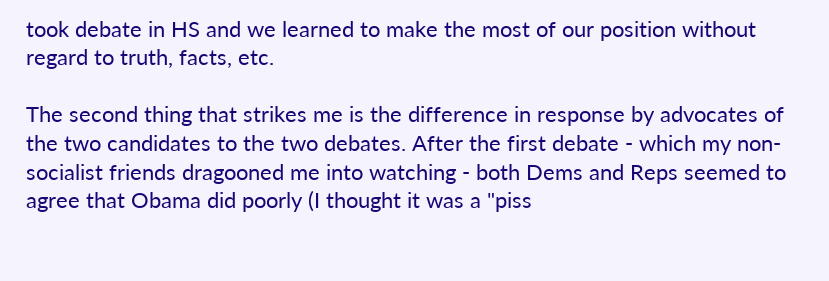took debate in HS and we learned to make the most of our position without regard to truth, facts, etc.

The second thing that strikes me is the difference in response by advocates of the two candidates to the two debates. After the first debate - which my non-socialist friends dragooned me into watching - both Dems and Reps seemed to agree that Obama did poorly (I thought it was a "piss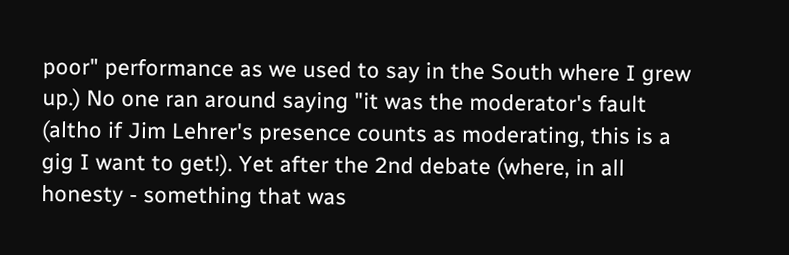poor" performance as we used to say in the South where I grew up.) No one ran around saying "it was the moderator's fault (altho if Jim Lehrer's presence counts as moderating, this is a gig I want to get!). Yet after the 2nd debate (where, in all honesty - something that was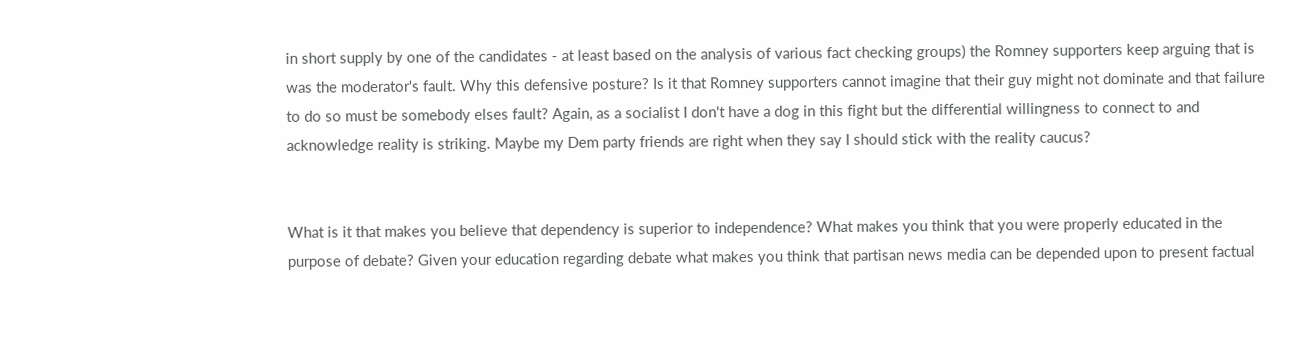in short supply by one of the candidates - at least based on the analysis of various fact checking groups) the Romney supporters keep arguing that is was the moderator's fault. Why this defensive posture? Is it that Romney supporters cannot imagine that their guy might not dominate and that failure to do so must be somebody elses fault? Again, as a socialist I don't have a dog in this fight but the differential willingness to connect to and acknowledge reality is striking. Maybe my Dem party friends are right when they say I should stick with the reality caucus?


What is it that makes you believe that dependency is superior to independence? What makes you think that you were properly educated in the purpose of debate? Given your education regarding debate what makes you think that partisan news media can be depended upon to present factual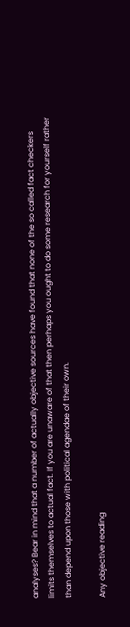analyses? Bear in mind that a number of actually objective sources have found that none of the so called fact checkers limits themselves to actual fact. If you are unaware of that then perhaps you ought to do some research for yourself rather than depend upon those with political agendae of their own.

Any objective reading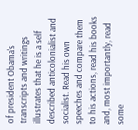of president Obama's transcripts and writings illustrates that he is a self described anticolonialist and socialist. Read his own speeches and compare them to his actions, read his books and, most importantly, read some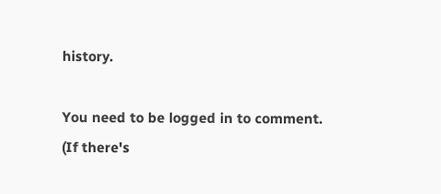history.

You need to be logged in to comment.
(If there's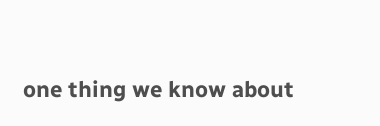one thing we know about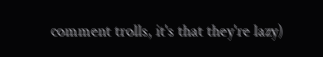comment trolls, it's that they're lazy)